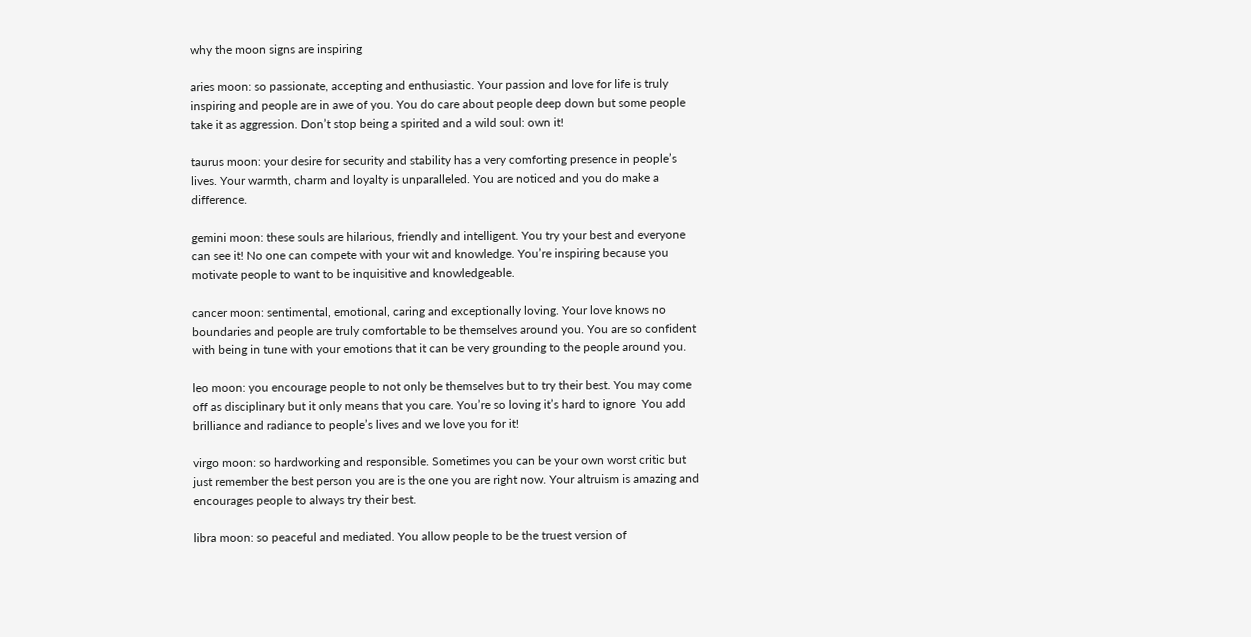why the moon signs are inspiring

aries moon: so passionate, accepting and enthusiastic. Your passion and love for life is truly inspiring and people are in awe of you. You do care about people deep down but some people take it as aggression. Don’t stop being a spirited and a wild soul: own it!

taurus moon: your desire for security and stability has a very comforting presence in people’s lives. Your warmth, charm and loyalty is unparalleled. You are noticed and you do make a difference.

gemini moon: these souls are hilarious, friendly and intelligent. You try your best and everyone can see it! No one can compete with your wit and knowledge. You’re inspiring because you motivate people to want to be inquisitive and knowledgeable.

cancer moon: sentimental, emotional, caring and exceptionally loving. Your love knows no boundaries and people are truly comfortable to be themselves around you. You are so confident with being in tune with your emotions that it can be very grounding to the people around you.

leo moon: you encourage people to not only be themselves but to try their best. You may come off as disciplinary but it only means that you care. You’re so loving it’s hard to ignore  You add brilliance and radiance to people’s lives and we love you for it!

virgo moon: so hardworking and responsible. Sometimes you can be your own worst critic but just remember the best person you are is the one you are right now. Your altruism is amazing and encourages people to always try their best.

libra moon: so peaceful and mediated. You allow people to be the truest version of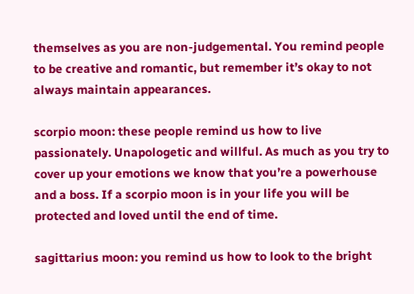themselves as you are non-judgemental. You remind people to be creative and romantic, but remember it’s okay to not always maintain appearances.

scorpio moon: these people remind us how to live passionately. Unapologetic and willful. As much as you try to cover up your emotions we know that you’re a powerhouse and a boss. If a scorpio moon is in your life you will be protected and loved until the end of time.

sagittarius moon: you remind us how to look to the bright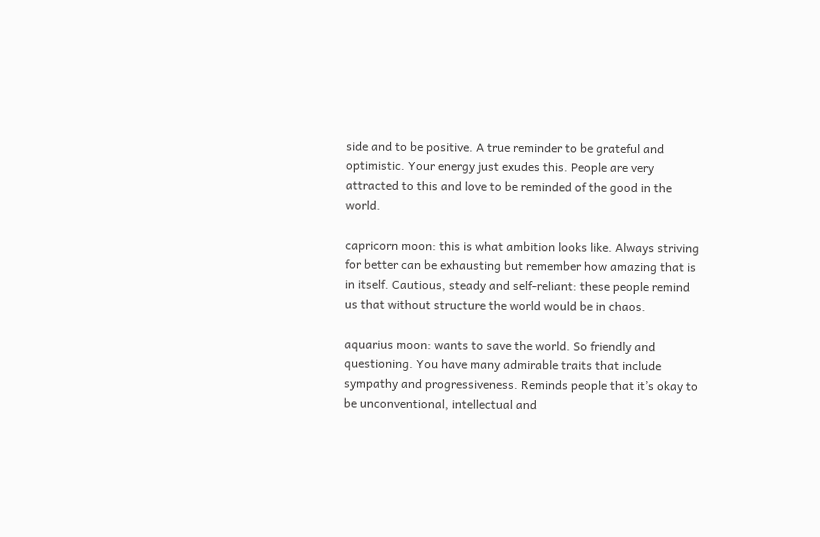side and to be positive. A true reminder to be grateful and optimistic. Your energy just exudes this. People are very attracted to this and love to be reminded of the good in the world.

capricorn moon: this is what ambition looks like. Always striving for better can be exhausting but remember how amazing that is in itself. Cautious, steady and self-reliant: these people remind us that without structure the world would be in chaos.

aquarius moon: wants to save the world. So friendly and questioning. You have many admirable traits that include sympathy and progressiveness. Reminds people that it’s okay to be unconventional, intellectual and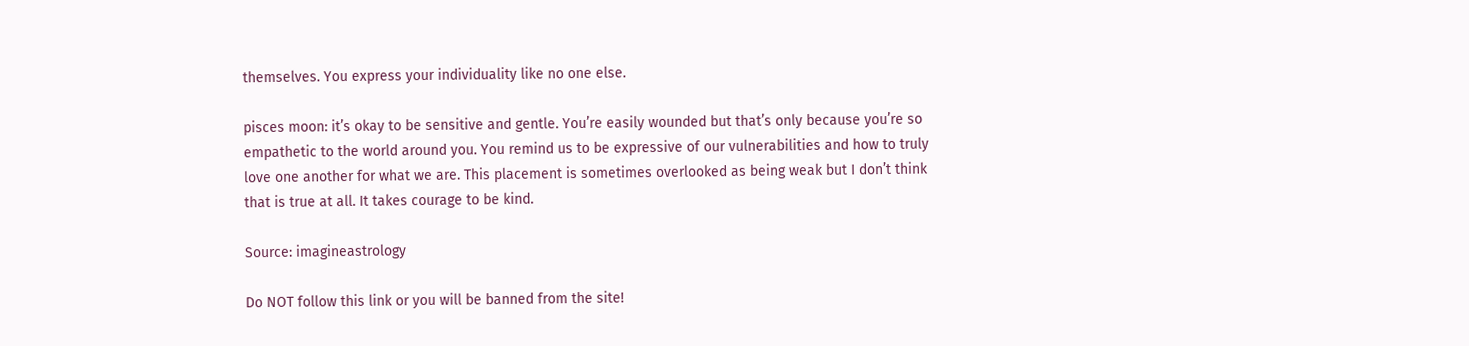themselves. You express your individuality like no one else.

pisces moon: it’s okay to be sensitive and gentle. You’re easily wounded but that’s only because you’re so empathetic to the world around you. You remind us to be expressive of our vulnerabilities and how to truly love one another for what we are. This placement is sometimes overlooked as being weak but I don’t think that is true at all. It takes courage to be kind.

Source: imagineastrology

Do NOT follow this link or you will be banned from the site!